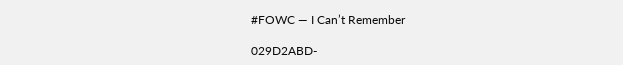#FOWC — I Can’t Remember

029D2ABD-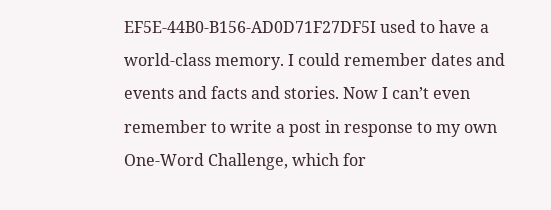EF5E-44B0-B156-AD0D71F27DF5I used to have a world-class memory. I could remember dates and events and facts and stories. Now I can’t even remember to write a post in response to my own One-Word Challenge, which for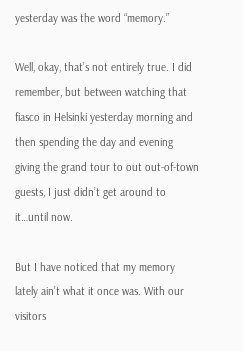yesterday was the word “memory.”

Well, okay, that’s not entirely true. I did remember, but between watching that fiasco in Helsinki yesterday morning and then spending the day and evening giving the grand tour to out out-of-town guests, I just didn’t get around to it…until now.

But I have noticed that my memory lately ain’t what it once was. With our visitors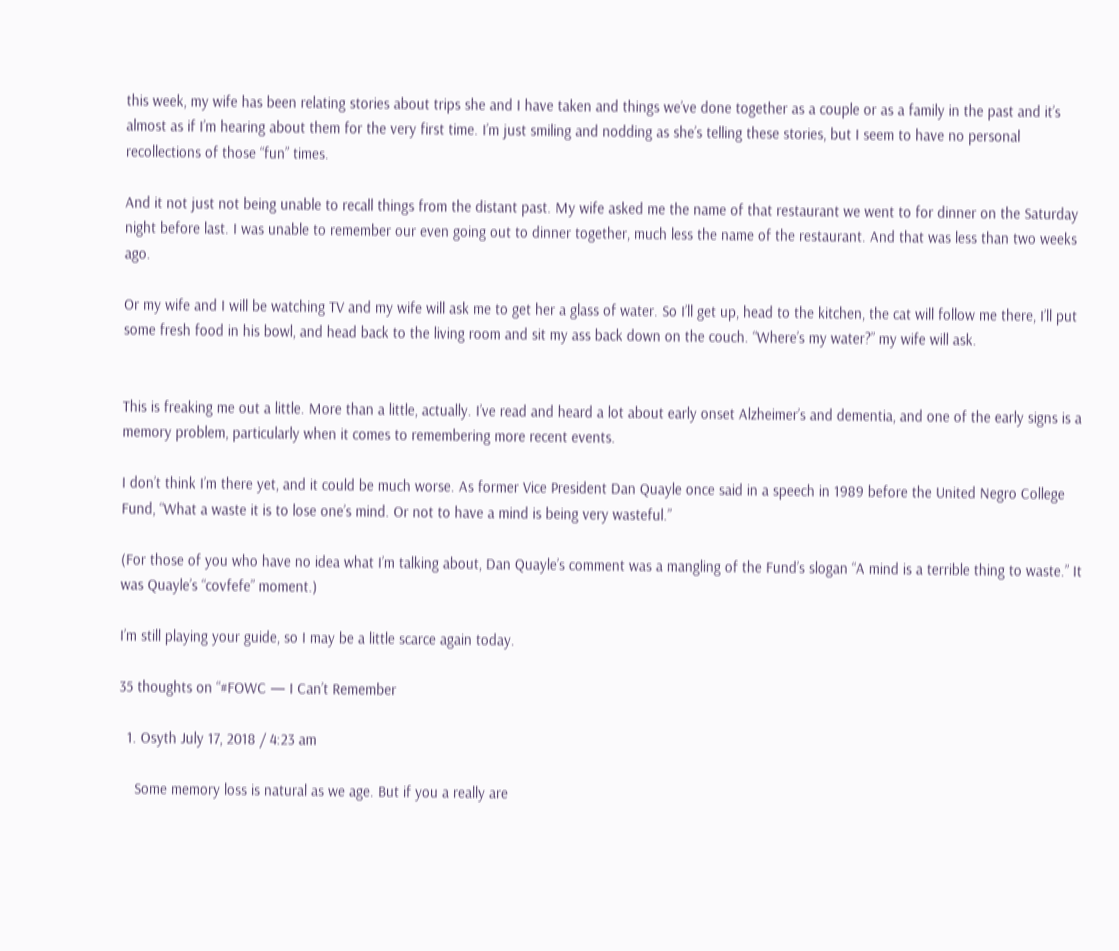this week, my wife has been relating stories about trips she and I have taken and things we’ve done together as a couple or as a family in the past and it’s almost as if I’m hearing about them for the very first time. I’m just smiling and nodding as she’s telling these stories, but I seem to have no personal recollections of those “fun” times.

And it not just not being unable to recall things from the distant past. My wife asked me the name of that restaurant we went to for dinner on the Saturday night before last. I was unable to remember our even going out to dinner together, much less the name of the restaurant. And that was less than two weeks ago.

Or my wife and I will be watching TV and my wife will ask me to get her a glass of water. So I’ll get up, head to the kitchen, the cat will follow me there, I’ll put some fresh food in his bowl, and head back to the living room and sit my ass back down on the couch. “Where’s my water?” my wife will ask.


This is freaking me out a little. More than a little, actually. I’ve read and heard a lot about early onset Alzheimer’s and dementia, and one of the early signs is a memory problem, particularly when it comes to remembering more recent events.

I don’t think I’m there yet, and it could be much worse. As former Vice President Dan Quayle once said in a speech in 1989 before the United Negro College Fund, “What a waste it is to lose one’s mind. Or not to have a mind is being very wasteful.”

(For those of you who have no idea what I’m talking about, Dan Quayle’s comment was a mangling of the Fund’s slogan “A mind is a terrible thing to waste.” It was Quayle’s “covfefe” moment.)

I’m still playing your guide, so I may be a little scarce again today.

35 thoughts on “#FOWC — I Can’t Remember

  1. Osyth July 17, 2018 / 4:23 am

    Some memory loss is natural as we age. But if you a really are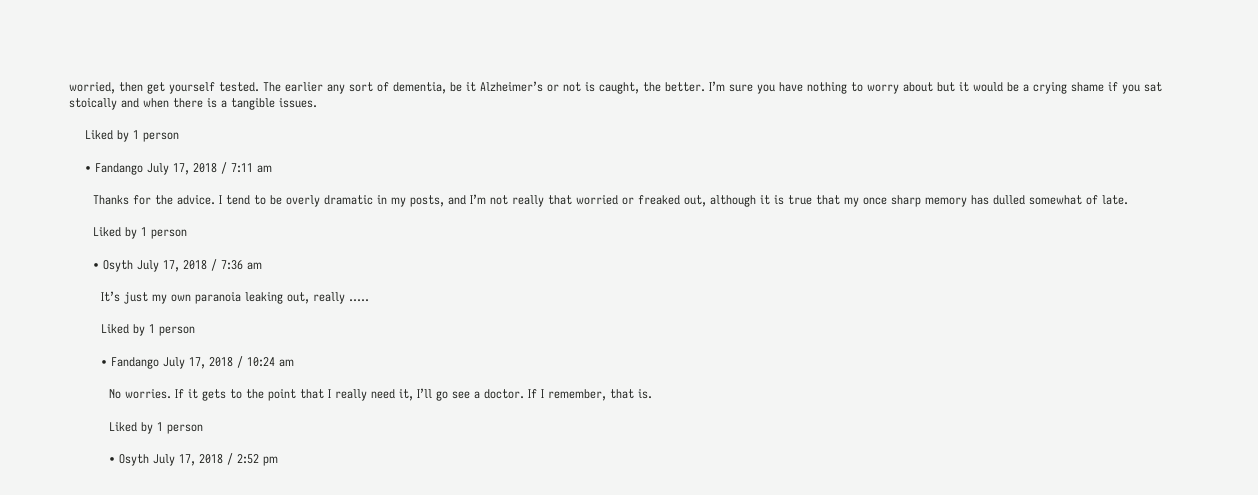worried, then get yourself tested. The earlier any sort of dementia, be it Alzheimer’s or not is caught, the better. I’m sure you have nothing to worry about but it would be a crying shame if you sat stoically and when there is a tangible issues.

    Liked by 1 person

    • Fandango July 17, 2018 / 7:11 am

      Thanks for the advice. I tend to be overly dramatic in my posts, and I’m not really that worried or freaked out, although it is true that my once sharp memory has dulled somewhat of late.

      Liked by 1 person

      • Osyth July 17, 2018 / 7:36 am

        It’s just my own paranoia leaking out, really …..

        Liked by 1 person

        • Fandango July 17, 2018 / 10:24 am

          No worries. If it gets to the point that I really need it, I’ll go see a doctor. If I remember, that is.

          Liked by 1 person

          • Osyth July 17, 2018 / 2:52 pm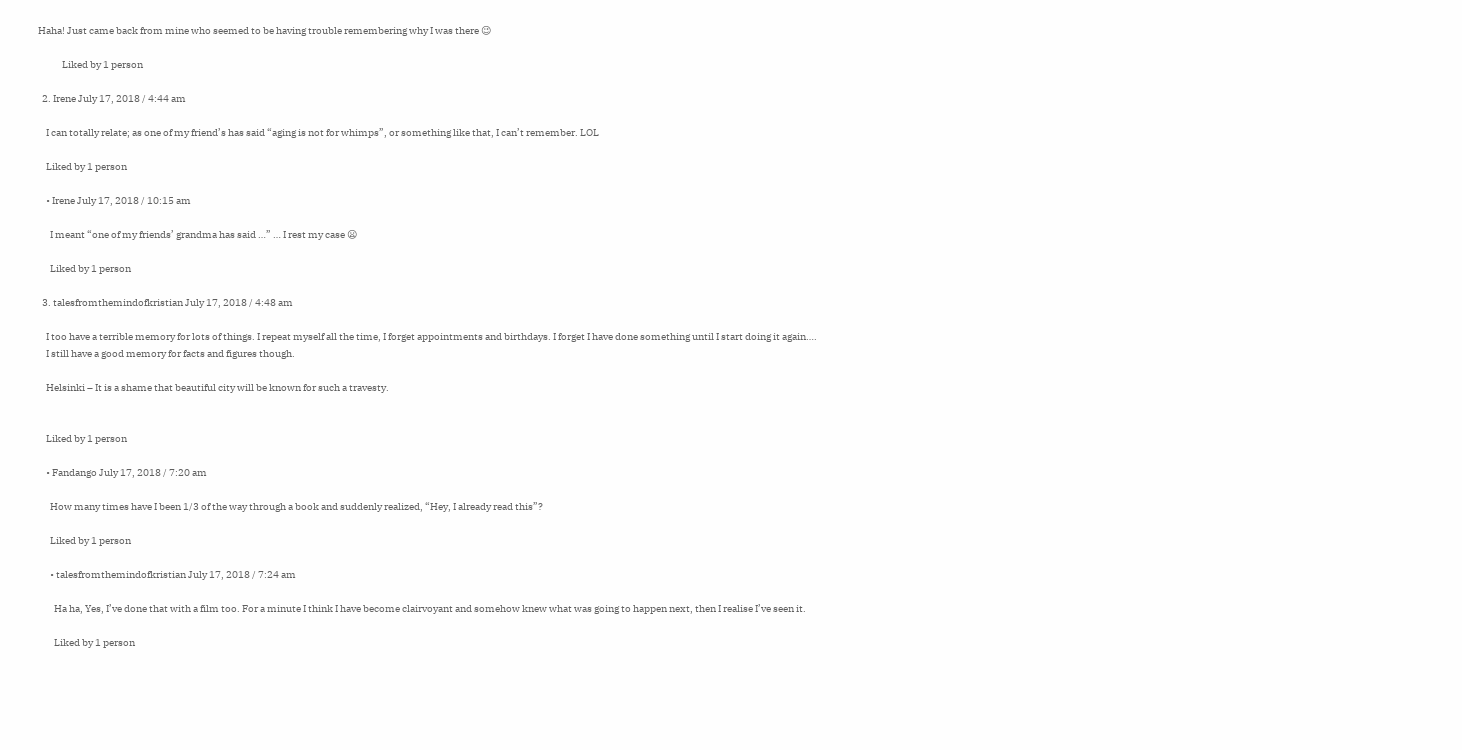Haha! Just came back from mine who seemed to be having trouble remembering why I was there 😉

            Liked by 1 person

  2. Irene July 17, 2018 / 4:44 am

    I can totally relate; as one of my friend’s has said “aging is not for whimps”, or something like that, I can’t remember. LOL

    Liked by 1 person

    • Irene July 17, 2018 / 10:15 am

      I meant “one of my friends’ grandma has said …” … I rest my case 😦

      Liked by 1 person

  3. talesfromthemindofkristian July 17, 2018 / 4:48 am

    I too have a terrible memory for lots of things. I repeat myself all the time, I forget appointments and birthdays. I forget I have done something until I start doing it again….
    I still have a good memory for facts and figures though.

    Helsinki – It is a shame that beautiful city will be known for such a travesty.


    Liked by 1 person

    • Fandango July 17, 2018 / 7:20 am

      How many times have I been 1/3 of the way through a book and suddenly realized, “Hey, I already read this”?

      Liked by 1 person

      • talesfromthemindofkristian July 17, 2018 / 7:24 am

        Ha ha, Yes, I’ve done that with a film too. For a minute I think I have become clairvoyant and somehow knew what was going to happen next, then I realise I’ve seen it.

        Liked by 1 person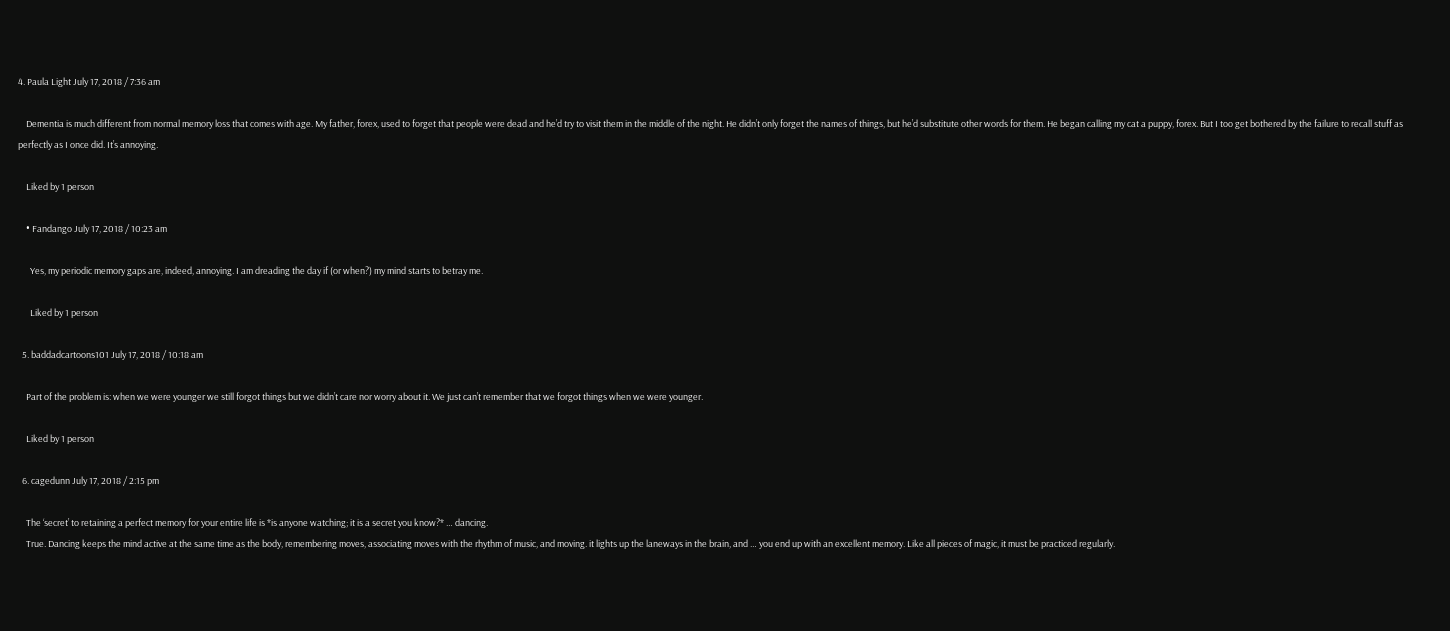4. Paula Light July 17, 2018 / 7:36 am

    Dementia is much different from normal memory loss that comes with age. My father, forex, used to forget that people were dead and he’d try to visit them in the middle of the night. He didn’t only forget the names of things, but he’d substitute other words for them. He began calling my cat a puppy, forex. But I too get bothered by the failure to recall stuff as perfectly as I once did. It’s annoying.

    Liked by 1 person

    • Fandango July 17, 2018 / 10:23 am

      Yes, my periodic memory gaps are, indeed, annoying. I am dreading the day if (or when?) my mind starts to betray me.

      Liked by 1 person

  5. baddadcartoons101 July 17, 2018 / 10:18 am

    Part of the problem is: when we were younger we still forgot things but we didn’t care nor worry about it. We just can’t remember that we forgot things when we were younger.

    Liked by 1 person

  6. cagedunn July 17, 2018 / 2:15 pm

    The ‘secret’ to retaining a perfect memory for your entire life is *is anyone watching; it is a secret you know?* … dancing.
    True. Dancing keeps the mind active at the same time as the body, remembering moves, associating moves with the rhythm of music, and moving. it lights up the laneways in the brain, and … you end up with an excellent memory. Like all pieces of magic, it must be practiced regularly.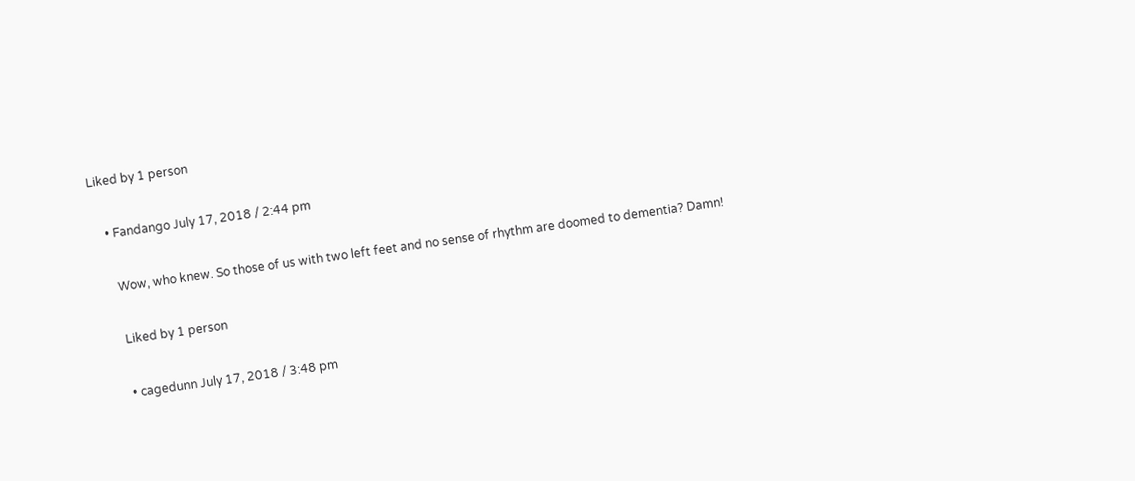Liked by 1 person

    • Fandango July 17, 2018 / 2:44 pm

      Wow, who knew. So those of us with two left feet and no sense of rhythm are doomed to dementia? Damn!

      Liked by 1 person

      • cagedunn July 17, 2018 / 3:48 pm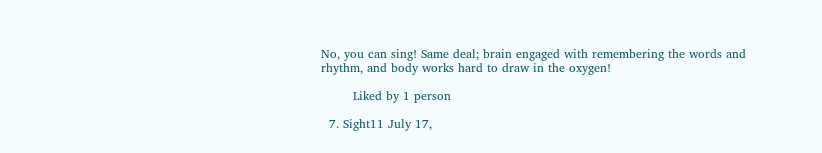No, you can sing! Same deal; brain engaged with remembering the words and rhythm, and body works hard to draw in the oxygen!

        Liked by 1 person

  7. Sight11 July 17,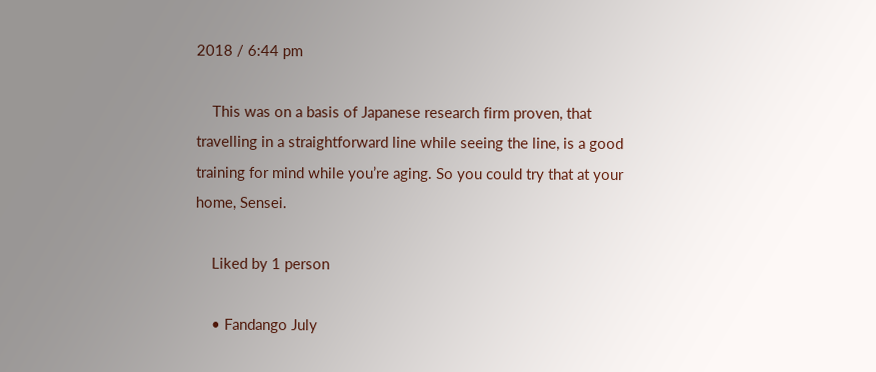2018 / 6:44 pm

    This was on a basis of Japanese research firm proven, that travelling in a straightforward line while seeing the line, is a good training for mind while you’re aging. So you could try that at your home, Sensei.

    Liked by 1 person

    • Fandango July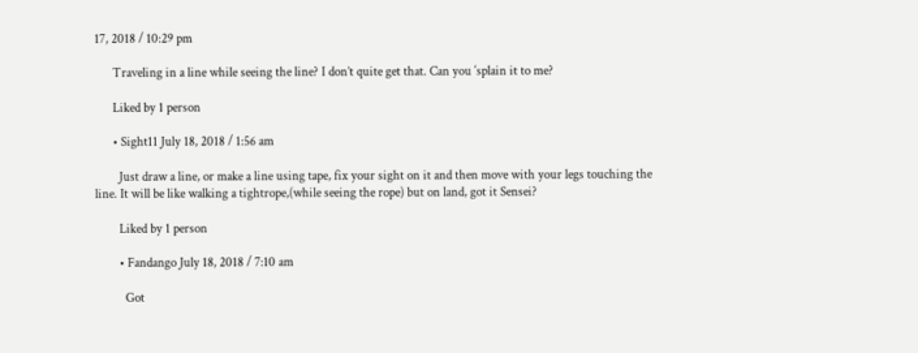17, 2018 / 10:29 pm

      Traveling in a line while seeing the line? I don’t quite get that. Can you ‘splain it to me?

      Liked by 1 person

      • Sight11 July 18, 2018 / 1:56 am

        Just draw a line, or make a line using tape, fix your sight on it and then move with your legs touching the line. It will be like walking a tightrope,(while seeing the rope) but on land, got it Sensei?

        Liked by 1 person

        • Fandango July 18, 2018 / 7:10 am

          Got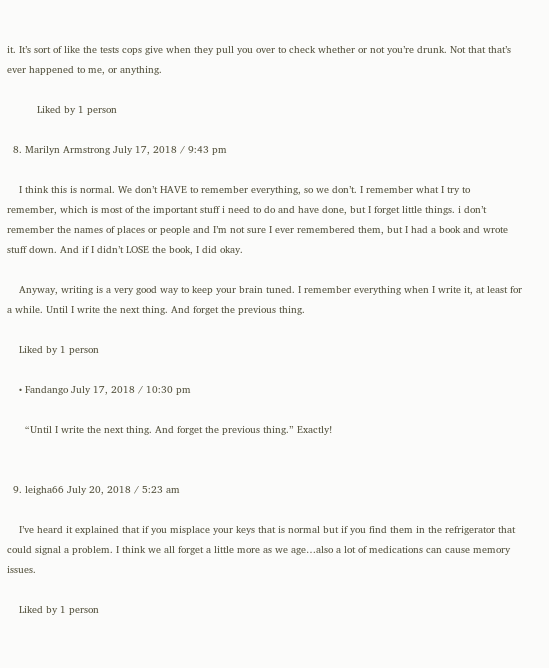it. It’s sort of like the tests cops give when they pull you over to check whether or not you’re drunk. Not that that’s ever happened to me, or anything.

          Liked by 1 person

  8. Marilyn Armstrong July 17, 2018 / 9:43 pm

    I think this is normal. We don’t HAVE to remember everything, so we don’t. I remember what I try to remember, which is most of the important stuff i need to do and have done, but I forget little things. i don’t remember the names of places or people and I’m not sure I ever remembered them, but I had a book and wrote stuff down. And if I didn’t LOSE the book, I did okay.

    Anyway, writing is a very good way to keep your brain tuned. I remember everything when I write it, at least for a while. Until I write the next thing. And forget the previous thing.

    Liked by 1 person

    • Fandango July 17, 2018 / 10:30 pm

      “Until I write the next thing. And forget the previous thing.” Exactly!


  9. leigha66 July 20, 2018 / 5:23 am

    I’ve heard it explained that if you misplace your keys that is normal but if you find them in the refrigerator that could signal a problem. I think we all forget a little more as we age…also a lot of medications can cause memory issues.

    Liked by 1 person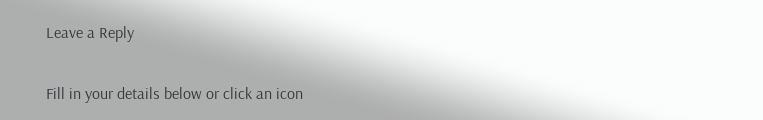Leave a Reply

Fill in your details below or click an icon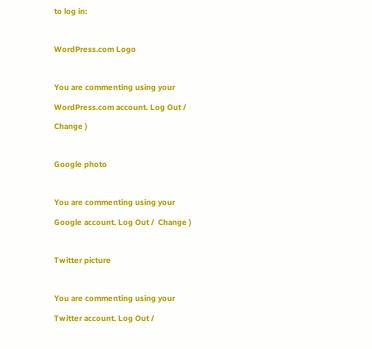to log in:

WordPress.com Logo

You are commenting using your WordPress.com account. Log Out /  Change )

Google photo

You are commenting using your Google account. Log Out /  Change )

Twitter picture

You are commenting using your Twitter account. Log Out /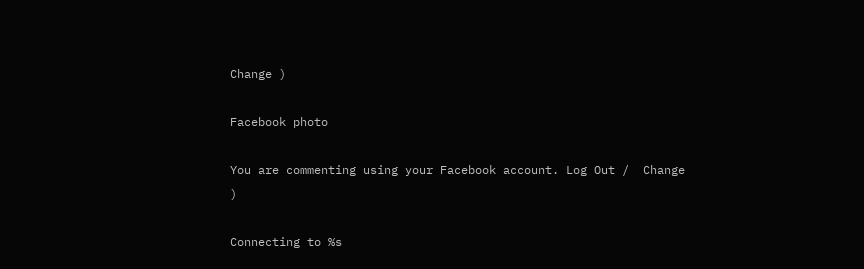Change )

Facebook photo

You are commenting using your Facebook account. Log Out /  Change )

Connecting to %s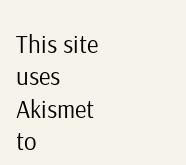This site uses Akismet to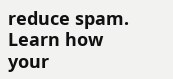reduce spam. Learn how your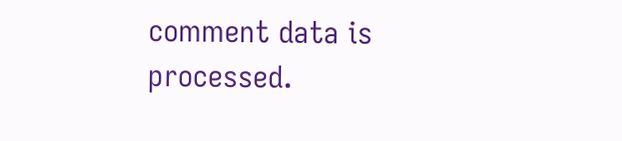comment data is processed.